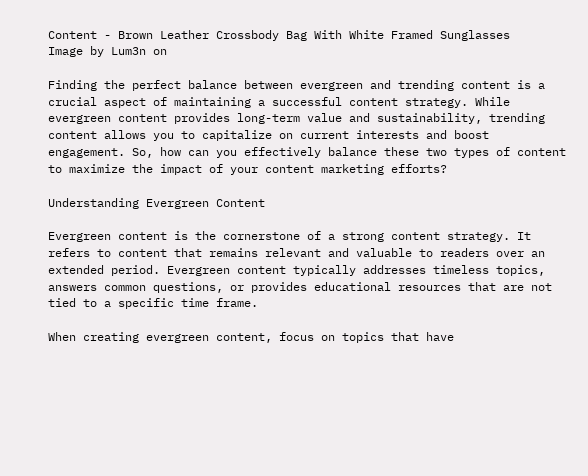Content - Brown Leather Crossbody Bag With White Framed Sunglasses
Image by Lum3n on

Finding the perfect balance between evergreen and trending content is a crucial aspect of maintaining a successful content strategy. While evergreen content provides long-term value and sustainability, trending content allows you to capitalize on current interests and boost engagement. So, how can you effectively balance these two types of content to maximize the impact of your content marketing efforts?

Understanding Evergreen Content

Evergreen content is the cornerstone of a strong content strategy. It refers to content that remains relevant and valuable to readers over an extended period. Evergreen content typically addresses timeless topics, answers common questions, or provides educational resources that are not tied to a specific time frame.

When creating evergreen content, focus on topics that have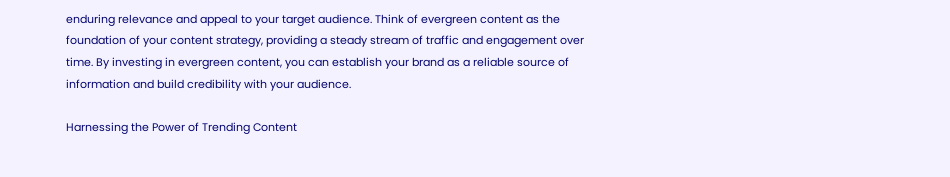enduring relevance and appeal to your target audience. Think of evergreen content as the foundation of your content strategy, providing a steady stream of traffic and engagement over time. By investing in evergreen content, you can establish your brand as a reliable source of information and build credibility with your audience.

Harnessing the Power of Trending Content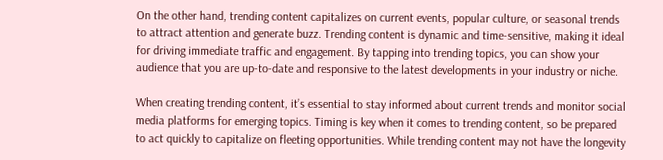On the other hand, trending content capitalizes on current events, popular culture, or seasonal trends to attract attention and generate buzz. Trending content is dynamic and time-sensitive, making it ideal for driving immediate traffic and engagement. By tapping into trending topics, you can show your audience that you are up-to-date and responsive to the latest developments in your industry or niche.

When creating trending content, it’s essential to stay informed about current trends and monitor social media platforms for emerging topics. Timing is key when it comes to trending content, so be prepared to act quickly to capitalize on fleeting opportunities. While trending content may not have the longevity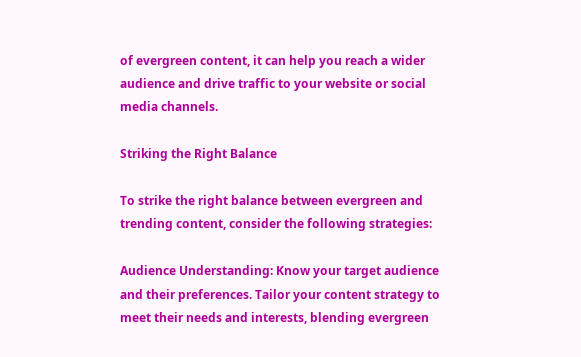of evergreen content, it can help you reach a wider audience and drive traffic to your website or social media channels.

Striking the Right Balance

To strike the right balance between evergreen and trending content, consider the following strategies:

Audience Understanding: Know your target audience and their preferences. Tailor your content strategy to meet their needs and interests, blending evergreen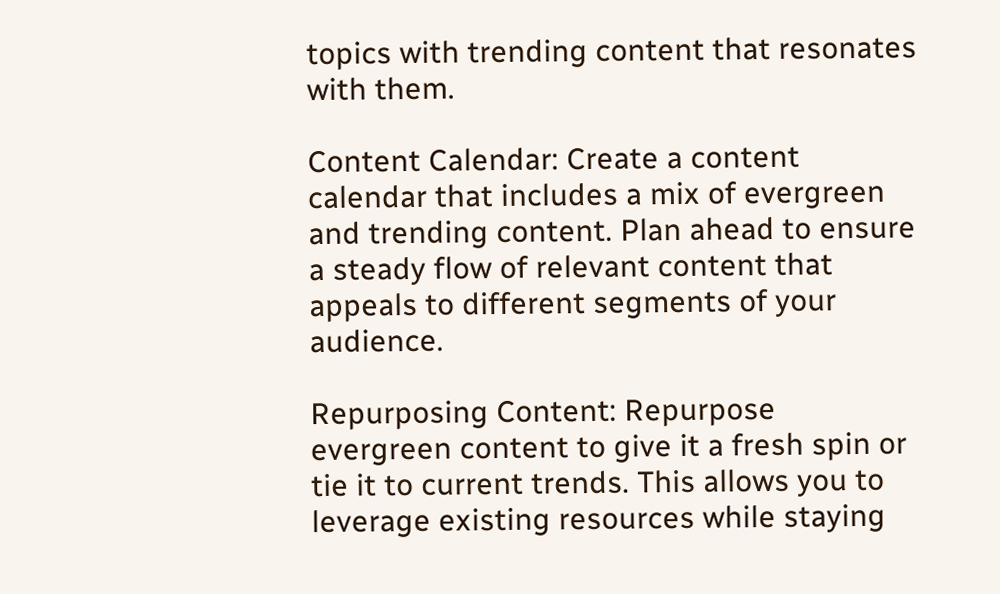topics with trending content that resonates with them.

Content Calendar: Create a content calendar that includes a mix of evergreen and trending content. Plan ahead to ensure a steady flow of relevant content that appeals to different segments of your audience.

Repurposing Content: Repurpose evergreen content to give it a fresh spin or tie it to current trends. This allows you to leverage existing resources while staying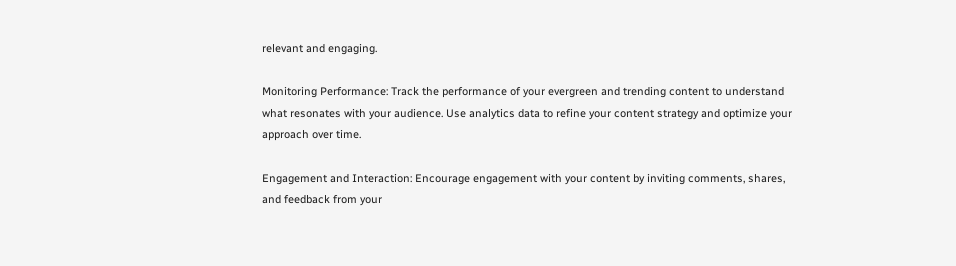relevant and engaging.

Monitoring Performance: Track the performance of your evergreen and trending content to understand what resonates with your audience. Use analytics data to refine your content strategy and optimize your approach over time.

Engagement and Interaction: Encourage engagement with your content by inviting comments, shares, and feedback from your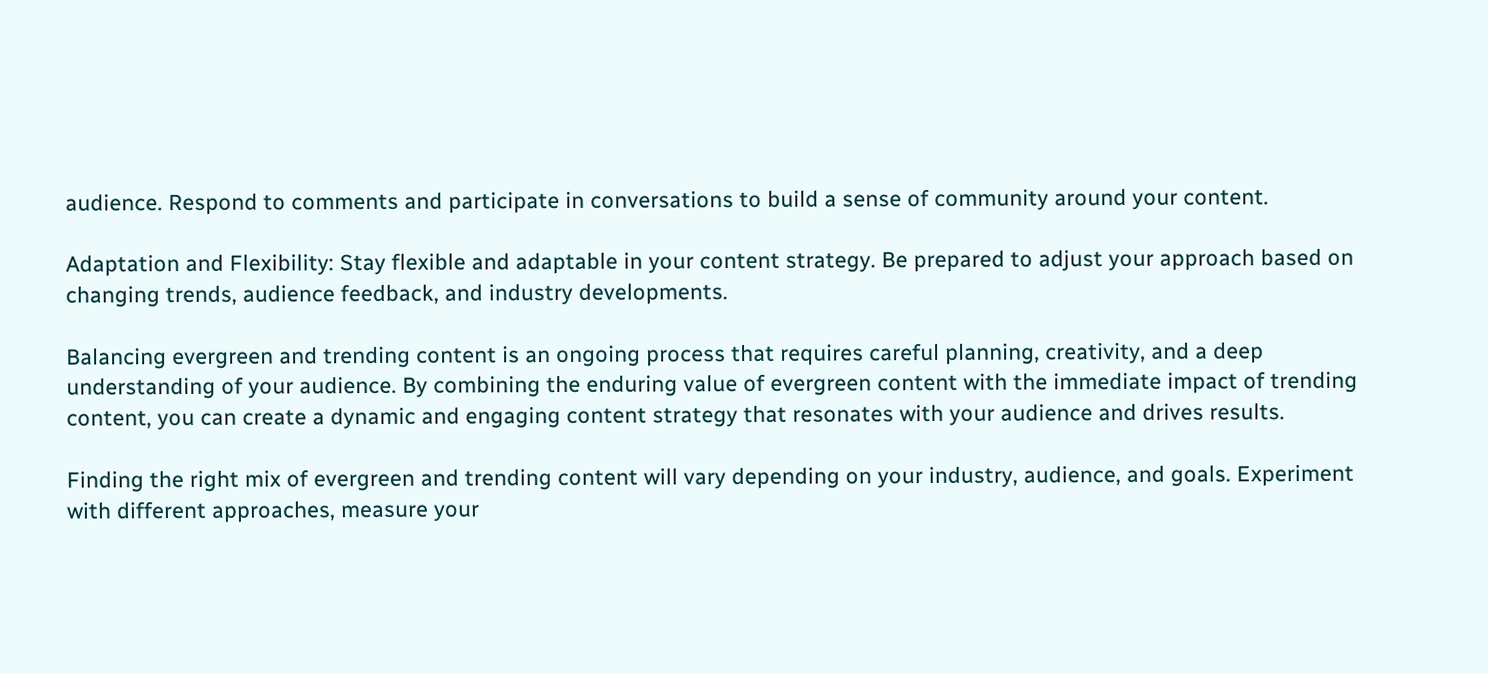audience. Respond to comments and participate in conversations to build a sense of community around your content.

Adaptation and Flexibility: Stay flexible and adaptable in your content strategy. Be prepared to adjust your approach based on changing trends, audience feedback, and industry developments.

Balancing evergreen and trending content is an ongoing process that requires careful planning, creativity, and a deep understanding of your audience. By combining the enduring value of evergreen content with the immediate impact of trending content, you can create a dynamic and engaging content strategy that resonates with your audience and drives results.

Finding the right mix of evergreen and trending content will vary depending on your industry, audience, and goals. Experiment with different approaches, measure your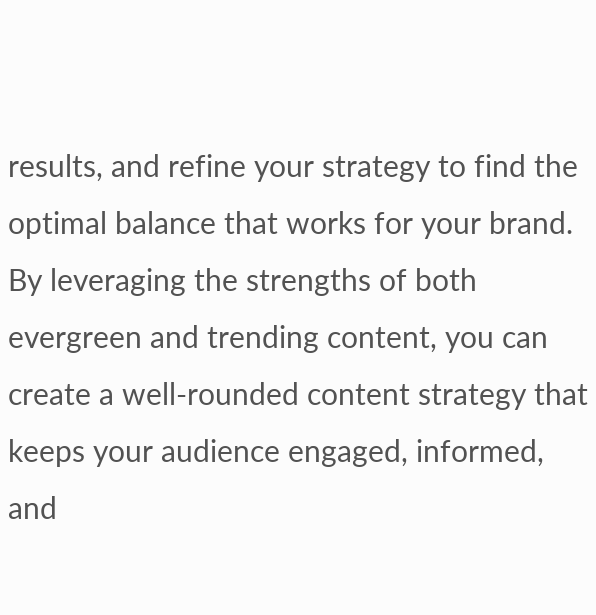results, and refine your strategy to find the optimal balance that works for your brand. By leveraging the strengths of both evergreen and trending content, you can create a well-rounded content strategy that keeps your audience engaged, informed, and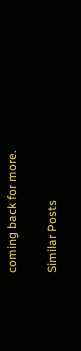coming back for more.

Similar Posts